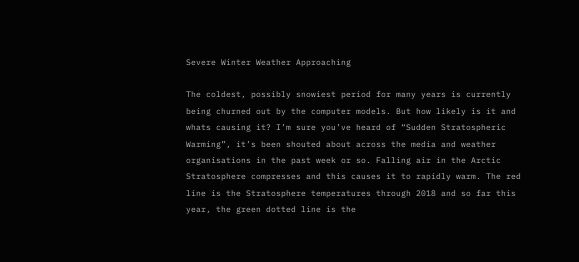Severe Winter Weather Approaching

The coldest, possibly snowiest period for many years is currently being churned out by the computer models. But how likely is it and whats causing it? I’m sure you’ve heard of “Sudden Stratospheric Warming”, it’s been shouted about across the media and weather organisations in the past week or so. Falling air in the Arctic Stratosphere compresses and this causes it to rapidly warm. The red line is the Stratosphere temperatures through 2018 and so far this year, the green dotted line is the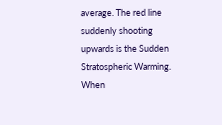average. The red line suddenly shooting upwards is the Sudden Stratospheric Warming. When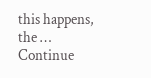this happens, the … Continue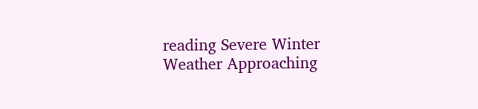reading Severe Winter Weather Approaching